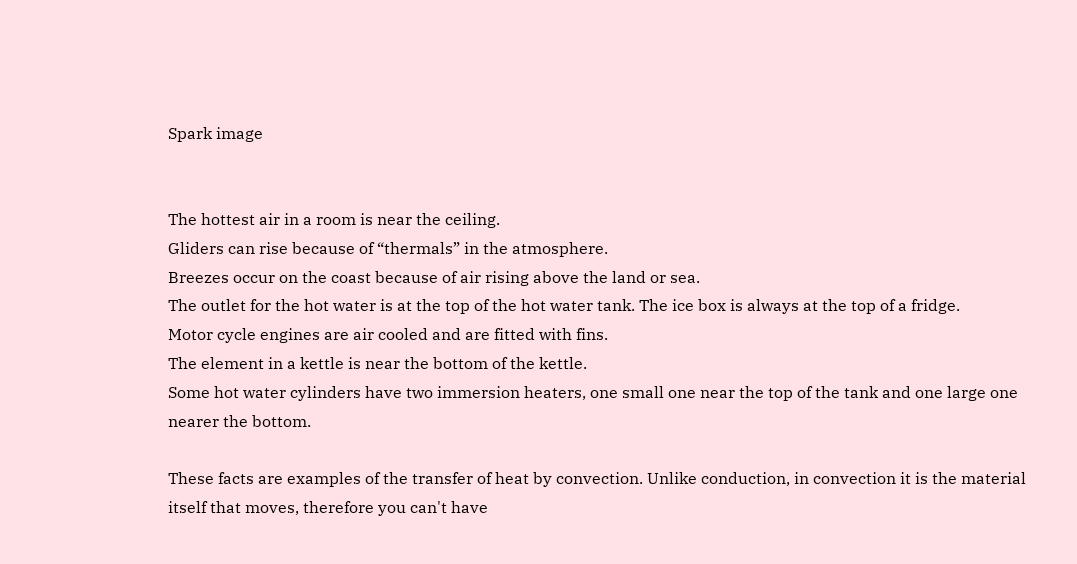Spark image


The hottest air in a room is near the ceiling.
Gliders can rise because of “thermals” in the atmosphere.
Breezes occur on the coast because of air rising above the land or sea.
The outlet for the hot water is at the top of the hot water tank. The ice box is always at the top of a fridge.
Motor cycle engines are air cooled and are fitted with fins.
The element in a kettle is near the bottom of the kettle.
Some hot water cylinders have two immersion heaters, one small one near the top of the tank and one large one nearer the bottom.

These facts are examples of the transfer of heat by convection. Unlike conduction, in convection it is the material itself that moves, therefore you can't have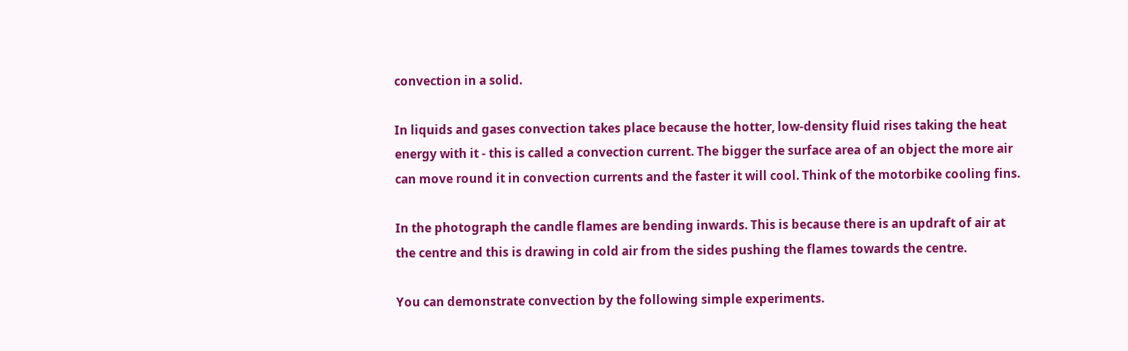convection in a solid.

In liquids and gases convection takes place because the hotter, low-density fluid rises taking the heat energy with it - this is called a convection current. The bigger the surface area of an object the more air can move round it in convection currents and the faster it will cool. Think of the motorbike cooling fins.

In the photograph the candle flames are bending inwards. This is because there is an updraft of air at the centre and this is drawing in cold air from the sides pushing the flames towards the centre.

You can demonstrate convection by the following simple experiments.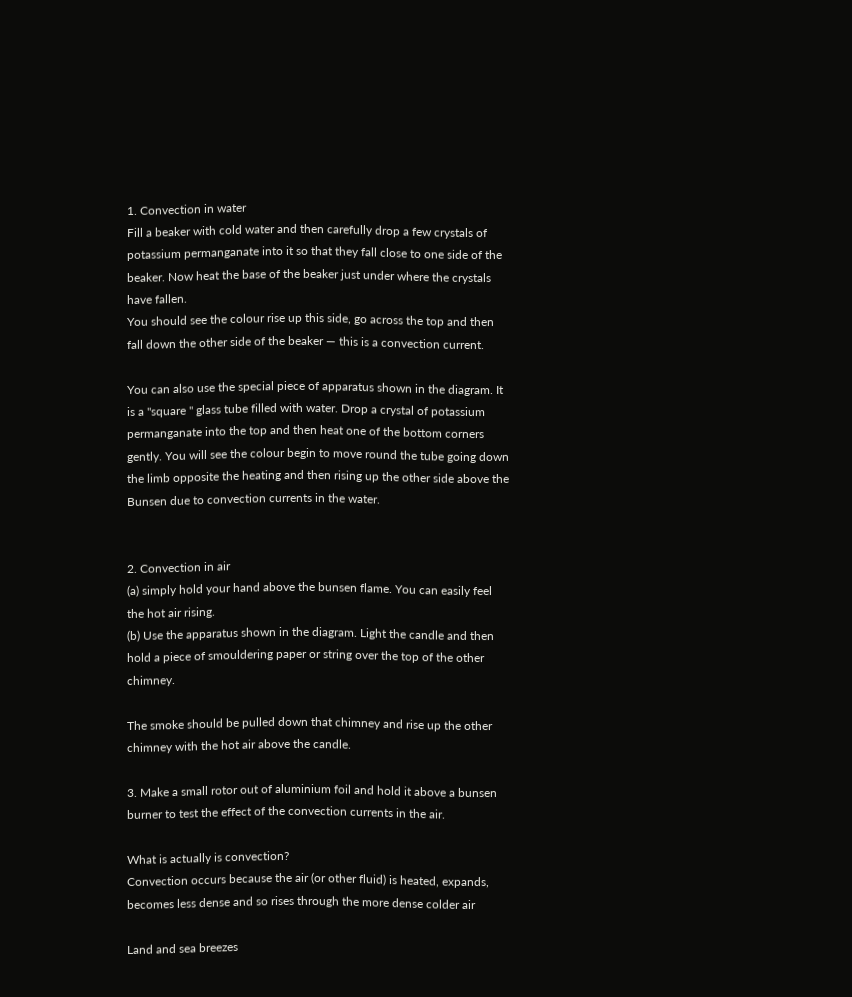1. Convection in water
Fill a beaker with cold water and then carefully drop a few crystals of potassium permanganate into it so that they fall close to one side of the beaker. Now heat the base of the beaker just under where the crystals have fallen.
You should see the colour rise up this side, go across the top and then fall down the other side of the beaker — this is a convection current.

You can also use the special piece of apparatus shown in the diagram. It is a "square " glass tube filled with water. Drop a crystal of potassium permanganate into the top and then heat one of the bottom corners gently. You will see the colour begin to move round the tube going down the limb opposite the heating and then rising up the other side above the Bunsen due to convection currents in the water.


2. Convection in air
(a) simply hold your hand above the bunsen flame. You can easily feel the hot air rising.
(b) Use the apparatus shown in the diagram. Light the candle and then hold a piece of smouldering paper or string over the top of the other chimney.

The smoke should be pulled down that chimney and rise up the other chimney with the hot air above the candle.

3. Make a small rotor out of aluminium foil and hold it above a bunsen burner to test the effect of the convection currents in the air.

What is actually is convection?
Convection occurs because the air (or other fluid) is heated, expands, becomes less dense and so rises through the more dense colder air

Land and sea breezes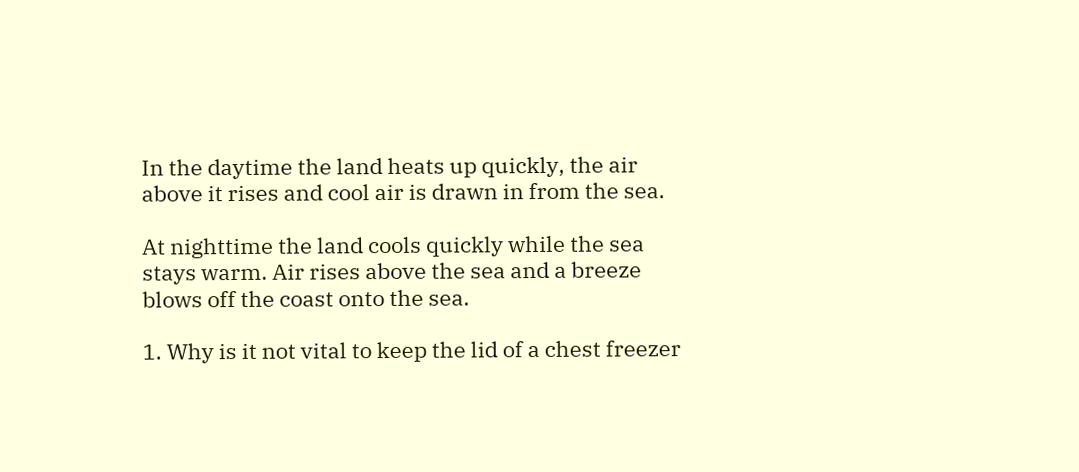In the daytime the land heats up quickly, the air above it rises and cool air is drawn in from the sea.

At nighttime the land cools quickly while the sea stays warm. Air rises above the sea and a breeze blows off the coast onto the sea.

1. Why is it not vital to keep the lid of a chest freezer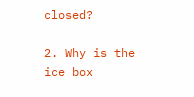closed?

2. Why is the ice box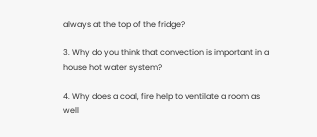always at the top of the fridge?

3. Why do you think that convection is important in a house hot water system?

4. Why does a coal, fire help to ventilate a room as well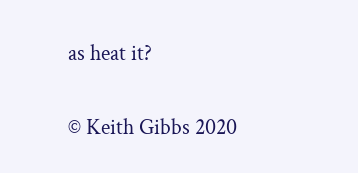as heat it?

© Keith Gibbs 2020